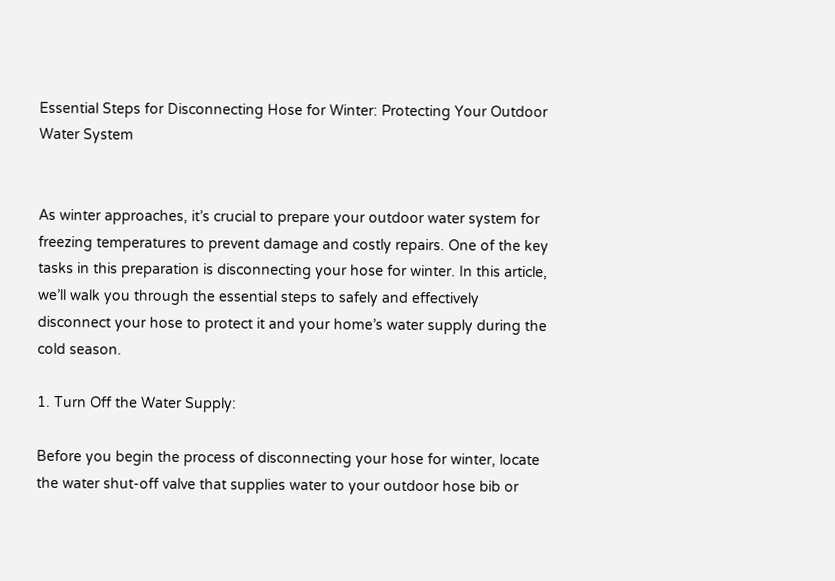Essential Steps for Disconnecting Hose for Winter: Protecting Your Outdoor Water System


As winter approaches, it’s crucial to prepare your outdoor water system for freezing temperatures to prevent damage and costly repairs. One of the key tasks in this preparation is disconnecting your hose for winter. In this article, we’ll walk you through the essential steps to safely and effectively disconnect your hose to protect it and your home’s water supply during the cold season.

1. Turn Off the Water Supply:

Before you begin the process of disconnecting your hose for winter, locate the water shut-off valve that supplies water to your outdoor hose bib or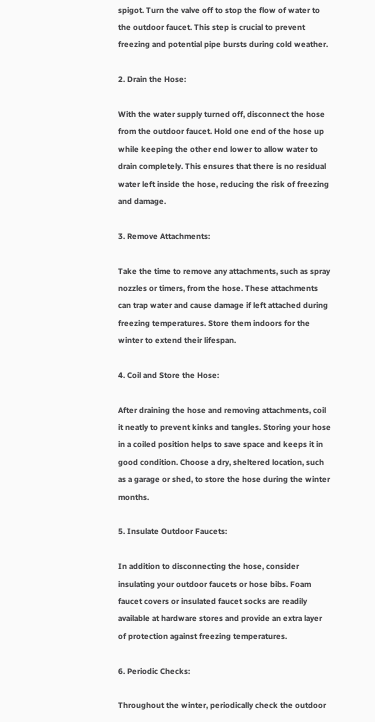spigot. Turn the valve off to stop the flow of water to the outdoor faucet. This step is crucial to prevent freezing and potential pipe bursts during cold weather.

2. Drain the Hose:

With the water supply turned off, disconnect the hose from the outdoor faucet. Hold one end of the hose up while keeping the other end lower to allow water to drain completely. This ensures that there is no residual water left inside the hose, reducing the risk of freezing and damage.

3. Remove Attachments:

Take the time to remove any attachments, such as spray nozzles or timers, from the hose. These attachments can trap water and cause damage if left attached during freezing temperatures. Store them indoors for the winter to extend their lifespan.

4. Coil and Store the Hose:

After draining the hose and removing attachments, coil it neatly to prevent kinks and tangles. Storing your hose in a coiled position helps to save space and keeps it in good condition. Choose a dry, sheltered location, such as a garage or shed, to store the hose during the winter months.

5. Insulate Outdoor Faucets:

In addition to disconnecting the hose, consider insulating your outdoor faucets or hose bibs. Foam faucet covers or insulated faucet socks are readily available at hardware stores and provide an extra layer of protection against freezing temperatures.

6. Periodic Checks:

Throughout the winter, periodically check the outdoor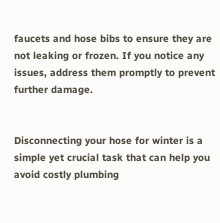faucets and hose bibs to ensure they are not leaking or frozen. If you notice any issues, address them promptly to prevent further damage.


Disconnecting your hose for winter is a simple yet crucial task that can help you avoid costly plumbing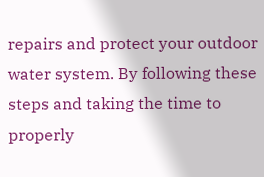repairs and protect your outdoor water system. By following these steps and taking the time to properly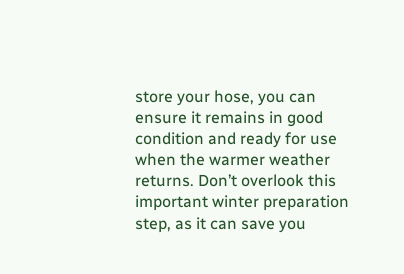store your hose, you can ensure it remains in good condition and ready for use when the warmer weather returns. Don’t overlook this important winter preparation step, as it can save you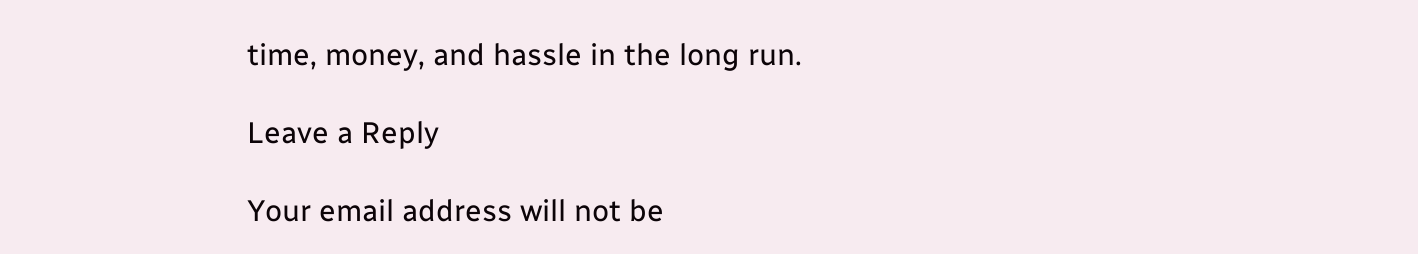time, money, and hassle in the long run.

Leave a Reply

Your email address will not be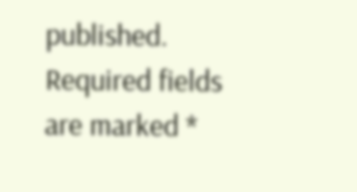published. Required fields are marked *